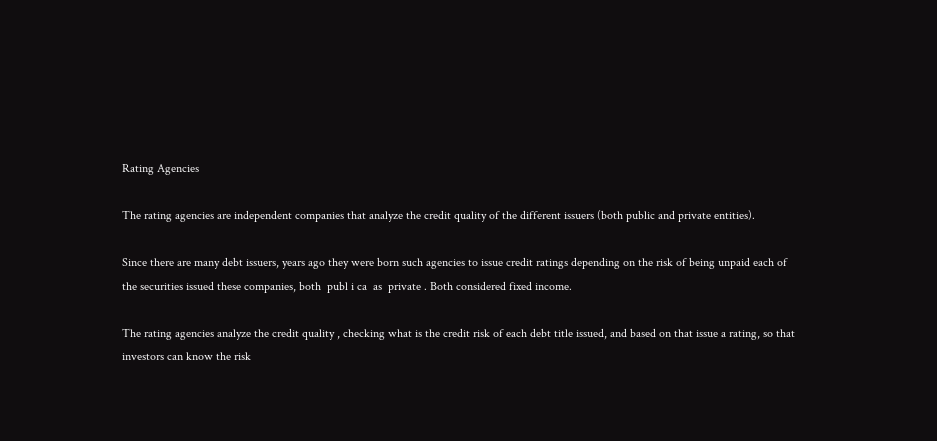Rating Agencies

The rating agencies are independent companies that analyze the credit quality of the different issuers (both public and private entities).

Since there are many debt issuers, years ago they were born such agencies to issue credit ratings depending on the risk of being unpaid each of the securities issued these companies, both  publ i ca  as  private . Both considered fixed income.

The rating agencies analyze the credit quality , checking what is the credit risk of each debt title issued, and based on that issue a rating, so that investors can know the risk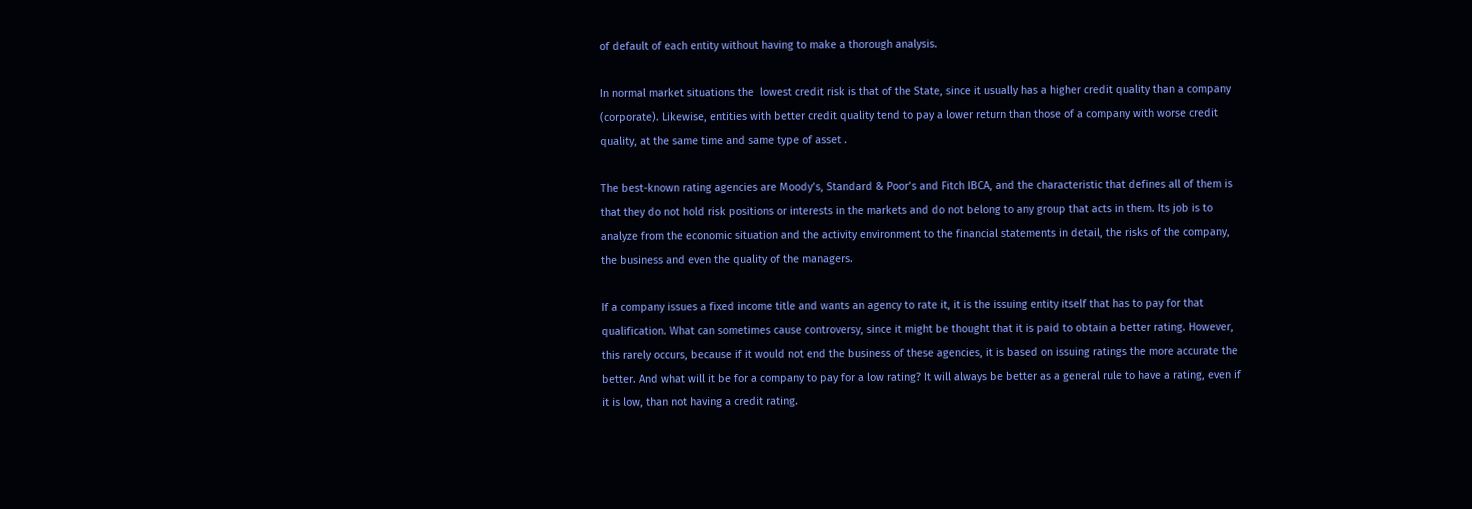of default of each entity without having to make a thorough analysis.

In normal market situations the  lowest credit risk is that of the State, since it usually has a higher credit quality than a company (corporate). Likewise, entities with better credit quality tend to pay a lower return than those of a company with worse credit quality, at the same time and same type of asset .

The best-known rating agencies are Moody’s, Standard & Poor’s and Fitch IBCA, and the characteristic that defines all of them is that they do not hold risk positions or interests in the markets and do not belong to any group that acts in them. Its job is to analyze from the economic situation and the activity environment to the financial statements in detail, the risks of the company, the business and even the quality of the managers.

If a company issues a fixed income title and wants an agency to rate it, it is the issuing entity itself that has to pay for that qualification. What can sometimes cause controversy, since it might be thought that it is paid to obtain a better rating. However, this rarely occurs, because if it would not end the business of these agencies, it is based on issuing ratings the more accurate the better. And what will it be for a company to pay for a low rating? It will always be better as a general rule to have a rating, even if it is low, than not having a credit rating.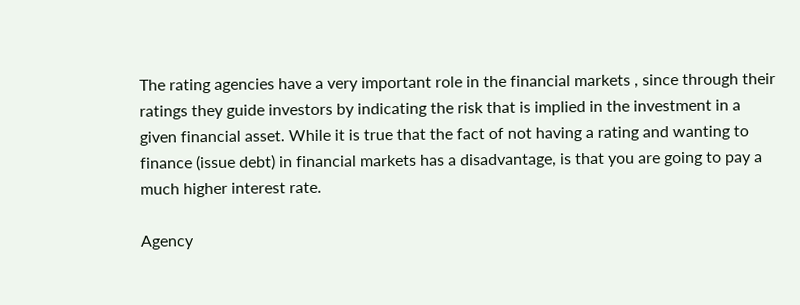The rating agencies have a very important role in the financial markets , since through their ratings they guide investors by indicating the risk that is implied in the investment in a given financial asset. While it is true that the fact of not having a rating and wanting to finance (issue debt) in financial markets has a disadvantage, is that you are going to pay a much higher interest rate.

Agency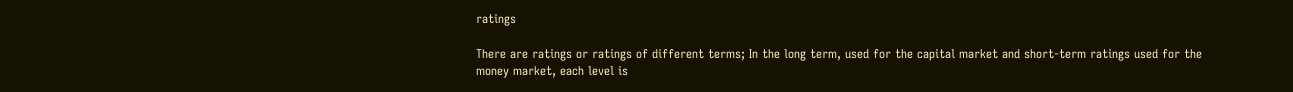ratings

There are ratings or ratings of different terms; In the long term, used for the capital market and short-term ratings used for the money market, each level is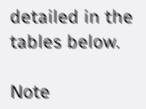detailed in the tables below.

Note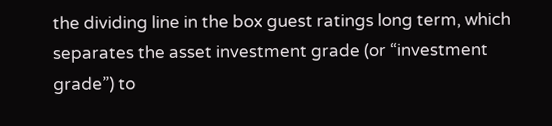the dividing line in the box guest ratings long term, which separates the asset investment grade (or “investment grade”) to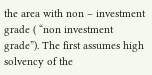the area with non – investment grade ( “non investment grade”). The first assumes high solvency of the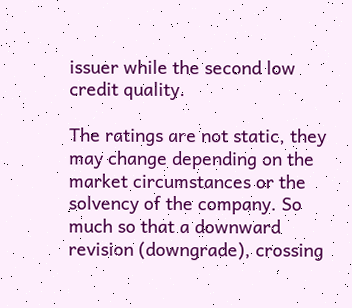issuer while the second low credit quality.

The ratings are not static, they may change depending on the market circumstances or the solvency of the company. So much so that a downward revision (downgrade), crossing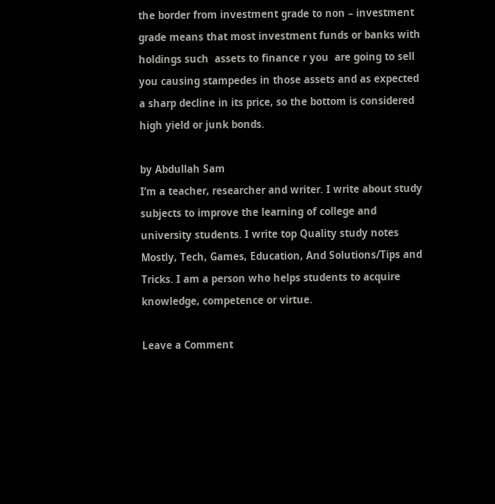the border from investment grade to non – investment grade means that most investment funds or banks with holdings such  assets to finance r you  are going to sell you causing stampedes in those assets and as expected a sharp decline in its price, so the bottom is considered  high yield or junk bonds.

by Abdullah Sam
I’m a teacher, researcher and writer. I write about study subjects to improve the learning of college and university students. I write top Quality study notes Mostly, Tech, Games, Education, And Solutions/Tips and Tricks. I am a person who helps students to acquire knowledge, competence or virtue.

Leave a Comment